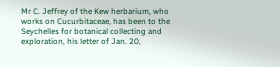Mr C. Jeffrey of the Kew herbarium, who works on Cucurbitaceae, has been to the Seychelles for botanical collecting and exploration, his letter of Jan. 20,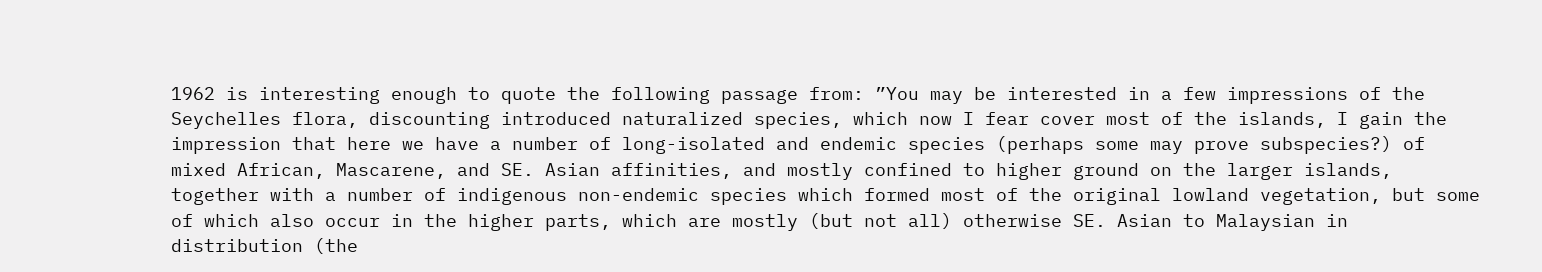1962 is interesting enough to quote the following passage from: ”You may be interested in a few impressions of the Seychelles flora, discounting introduced naturalized species, which now I fear cover most of the islands, I gain the impression that here we have a number of long-isolated and endemic species (perhaps some may prove subspecies?) of mixed African, Mascarene, and SE. Asian affinities, and mostly confined to higher ground on the larger islands, together with a number of indigenous non-endemic species which formed most of the original lowland vegetation, but some of which also occur in the higher parts, which are mostly (but not all) otherwise SE. Asian to Malaysian in distribution (the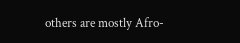others are mostly Afro-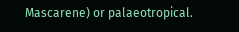Mascarene) or palaeotropical.